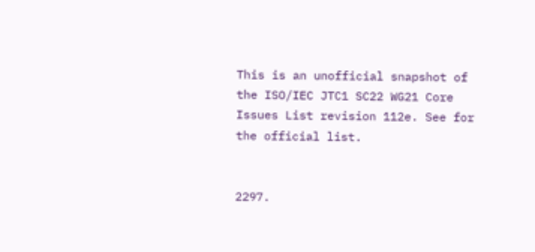This is an unofficial snapshot of the ISO/IEC JTC1 SC22 WG21 Core Issues List revision 112e. See for the official list.


2297.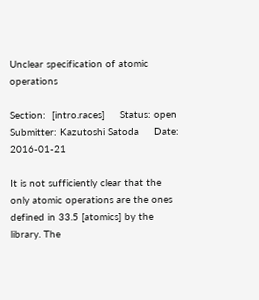Unclear specification of atomic operations

Section:  [intro.races]     Status: open     Submitter: Kazutoshi Satoda     Date: 2016-01-21

It is not sufficiently clear that the only atomic operations are the ones defined in 33.5 [atomics] by the library. The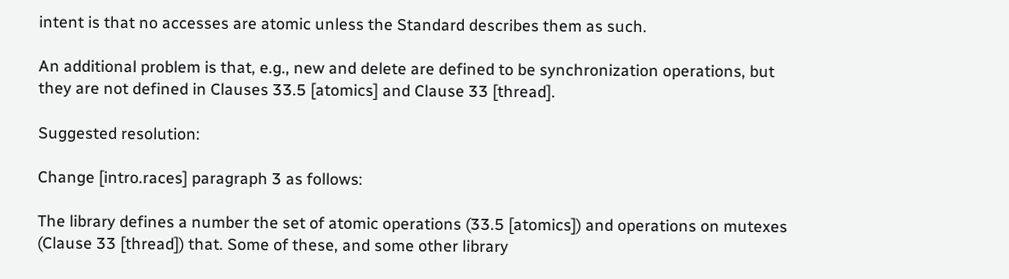intent is that no accesses are atomic unless the Standard describes them as such.

An additional problem is that, e.g., new and delete are defined to be synchronization operations, but they are not defined in Clauses 33.5 [atomics] and Clause 33 [thread].

Suggested resolution:

Change [intro.races] paragraph 3 as follows:

The library defines a number the set of atomic operations (33.5 [atomics]) and operations on mutexes (Clause 33 [thread]) that. Some of these, and some other library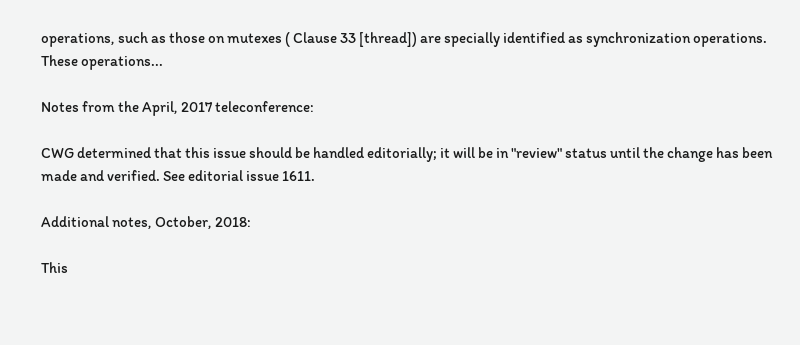operations, such as those on mutexes ( Clause 33 [thread]) are specially identified as synchronization operations. These operations...

Notes from the April, 2017 teleconference:

CWG determined that this issue should be handled editorially; it will be in "review" status until the change has been made and verified. See editorial issue 1611.

Additional notes, October, 2018:

This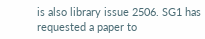is also library issue 2506. SG1 has requested a paper to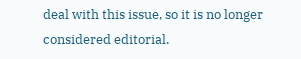deal with this issue, so it is no longer considered editorial.